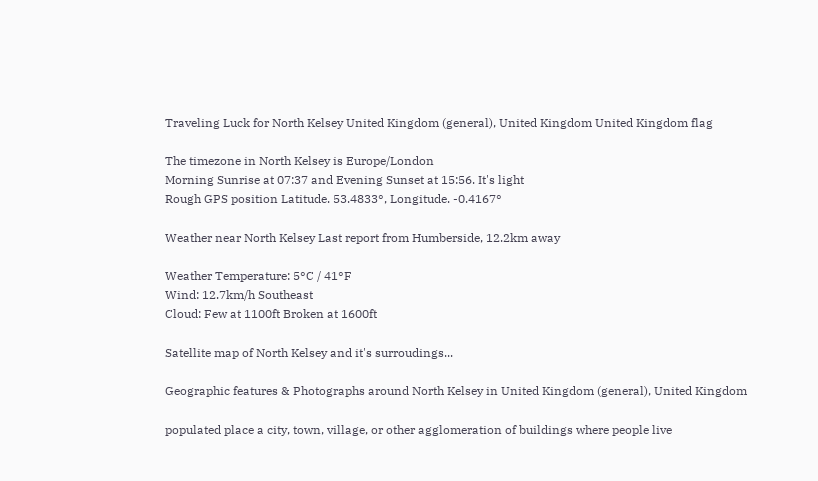Traveling Luck for North Kelsey United Kingdom (general), United Kingdom United Kingdom flag

The timezone in North Kelsey is Europe/London
Morning Sunrise at 07:37 and Evening Sunset at 15:56. It's light
Rough GPS position Latitude. 53.4833°, Longitude. -0.4167°

Weather near North Kelsey Last report from Humberside, 12.2km away

Weather Temperature: 5°C / 41°F
Wind: 12.7km/h Southeast
Cloud: Few at 1100ft Broken at 1600ft

Satellite map of North Kelsey and it's surroudings...

Geographic features & Photographs around North Kelsey in United Kingdom (general), United Kingdom

populated place a city, town, village, or other agglomeration of buildings where people live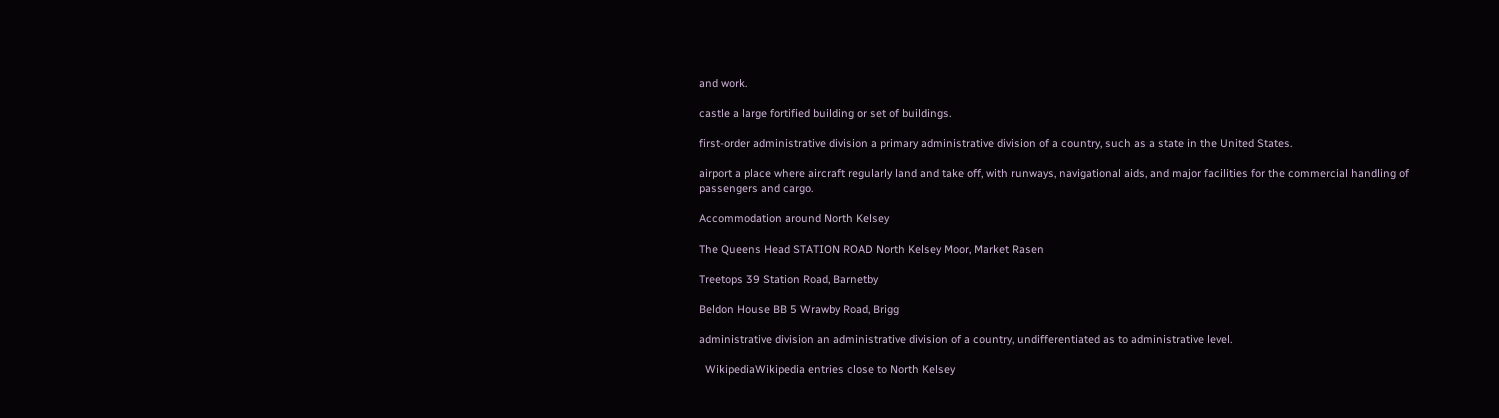and work.

castle a large fortified building or set of buildings.

first-order administrative division a primary administrative division of a country, such as a state in the United States.

airport a place where aircraft regularly land and take off, with runways, navigational aids, and major facilities for the commercial handling of passengers and cargo.

Accommodation around North Kelsey

The Queens Head STATION ROAD North Kelsey Moor, Market Rasen

Treetops 39 Station Road, Barnetby

Beldon House BB 5 Wrawby Road, Brigg

administrative division an administrative division of a country, undifferentiated as to administrative level.

  WikipediaWikipedia entries close to North Kelsey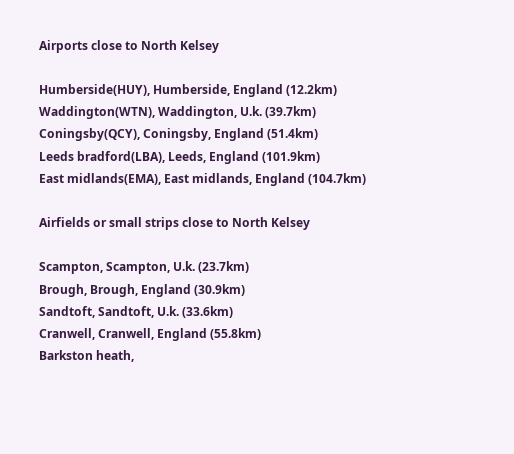Airports close to North Kelsey

Humberside(HUY), Humberside, England (12.2km)
Waddington(WTN), Waddington, U.k. (39.7km)
Coningsby(QCY), Coningsby, England (51.4km)
Leeds bradford(LBA), Leeds, England (101.9km)
East midlands(EMA), East midlands, England (104.7km)

Airfields or small strips close to North Kelsey

Scampton, Scampton, U.k. (23.7km)
Brough, Brough, England (30.9km)
Sandtoft, Sandtoft, U.k. (33.6km)
Cranwell, Cranwell, England (55.8km)
Barkston heath,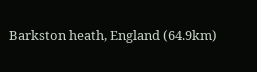Barkston heath, England (64.9km)